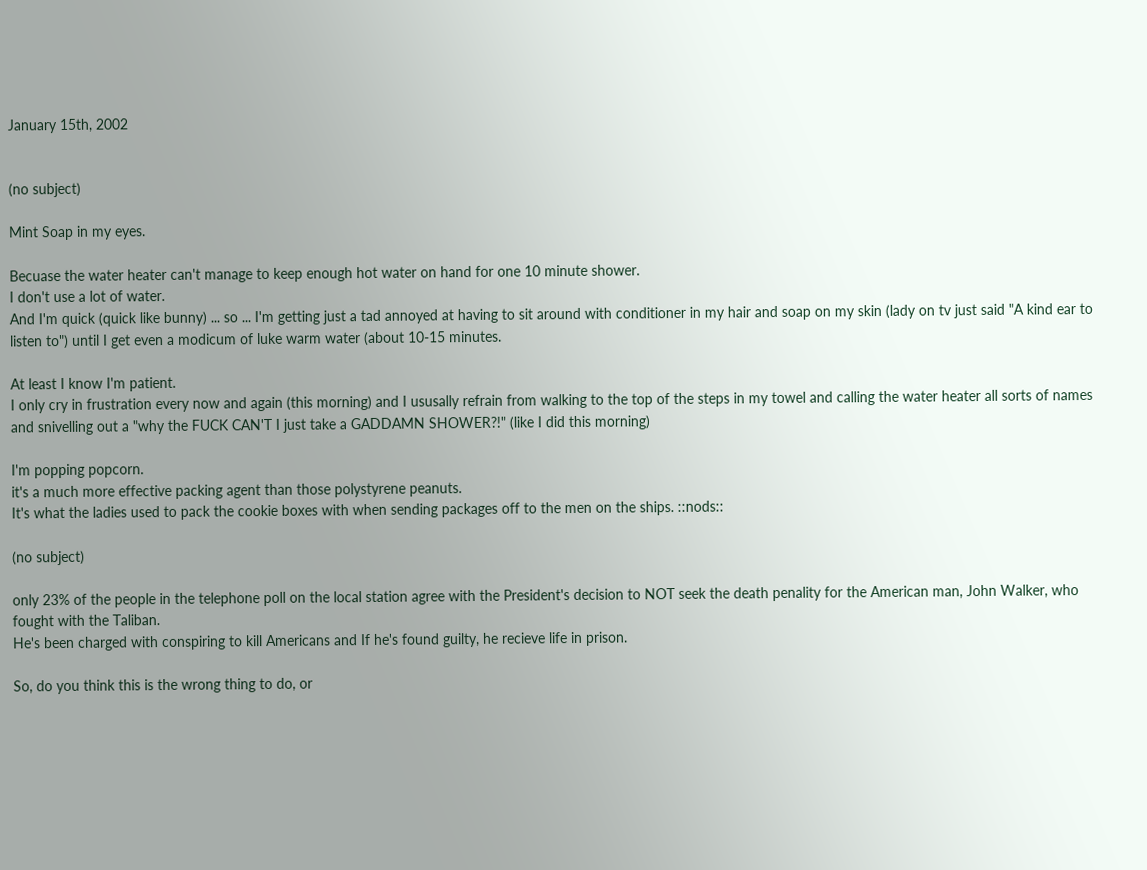January 15th, 2002


(no subject)

Mint Soap in my eyes.

Becuase the water heater can't manage to keep enough hot water on hand for one 10 minute shower.
I don't use a lot of water.
And I'm quick (quick like bunny) ... so ... I'm getting just a tad annoyed at having to sit around with conditioner in my hair and soap on my skin (lady on tv just said "A kind ear to listen to") until I get even a modicum of luke warm water (about 10-15 minutes.

At least I know I'm patient.
I only cry in frustration every now and again (this morning) and I ususally refrain from walking to the top of the steps in my towel and calling the water heater all sorts of names and snivelling out a "why the FUCK CAN'T I just take a GADDAMN SHOWER?!" (like I did this morning)

I'm popping popcorn.
it's a much more effective packing agent than those polystyrene peanuts.
It's what the ladies used to pack the cookie boxes with when sending packages off to the men on the ships. ::nods::

(no subject)

only 23% of the people in the telephone poll on the local station agree with the President's decision to NOT seek the death penality for the American man, John Walker, who fought with the Taliban.
He's been charged with conspiring to kill Americans and If he's found guilty, he recieve life in prison.

So, do you think this is the wrong thing to do, or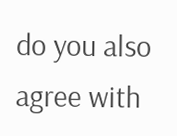do you also agree with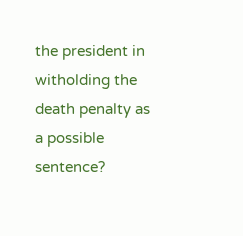the president in witholding the death penalty as a possible sentence?